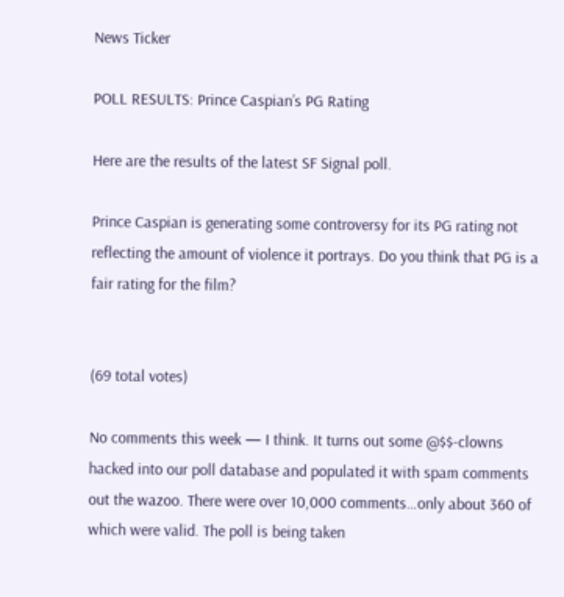News Ticker

POLL RESULTS: Prince Caspian’s PG Rating

Here are the results of the latest SF Signal poll.

Prince Caspian is generating some controversy for its PG rating not reflecting the amount of violence it portrays. Do you think that PG is a fair rating for the film?


(69 total votes)

No comments this week — I think. It turns out some @$$-clowns hacked into our poll database and populated it with spam comments out the wazoo. There were over 10,000 comments…only about 360 of which were valid. The poll is being taken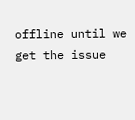offline until we get the issue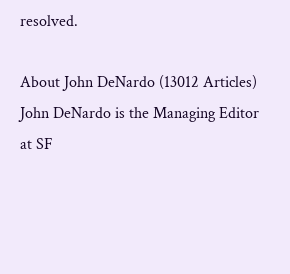resolved.

About John DeNardo (13012 Articles)
John DeNardo is the Managing Editor at SF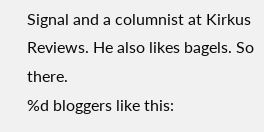Signal and a columnist at Kirkus Reviews. He also likes bagels. So there.
%d bloggers like this: